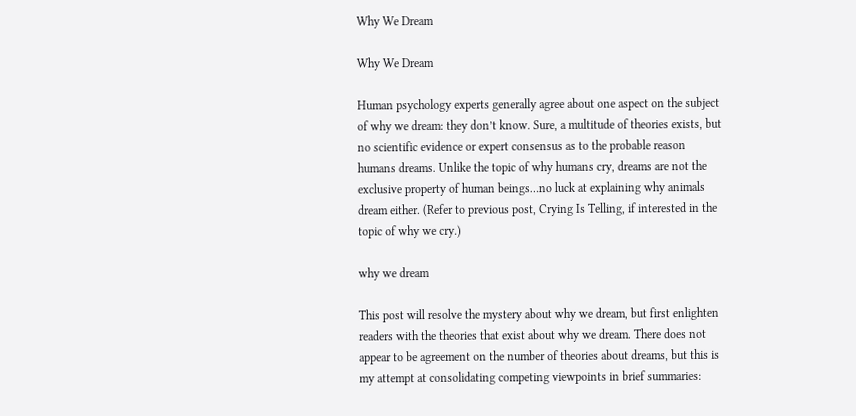Why We Dream

Why We Dream

Human psychology experts generally agree about one aspect on the subject of why we dream: they don’t know. Sure, a multitude of theories exists, but no scientific evidence or expert consensus as to the probable reason humans dreams. Unlike the topic of why humans cry, dreams are not the exclusive property of human beings…no luck at explaining why animals dream either. (Refer to previous post, Crying Is Telling, if interested in the topic of why we cry.)

why we dream

This post will resolve the mystery about why we dream, but first enlighten readers with the theories that exist about why we dream. There does not appear to be agreement on the number of theories about dreams, but this is my attempt at consolidating competing viewpoints in brief summaries: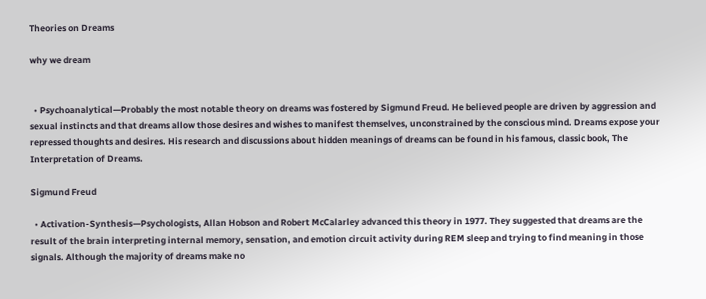Theories on Dreams

why we dream


  • Psychoanalytical—Probably the most notable theory on dreams was fostered by Sigmund Freud. He believed people are driven by aggression and sexual instincts and that dreams allow those desires and wishes to manifest themselves, unconstrained by the conscious mind. Dreams expose your repressed thoughts and desires. His research and discussions about hidden meanings of dreams can be found in his famous, classic book, The Interpretation of Dreams.

Sigmund Freud

  • Activation-Synthesis—Psychologists, Allan Hobson and Robert McCalarley advanced this theory in 1977. They suggested that dreams are the result of the brain interpreting internal memory, sensation, and emotion circuit activity during REM sleep and trying to find meaning in those signals. Although the majority of dreams make no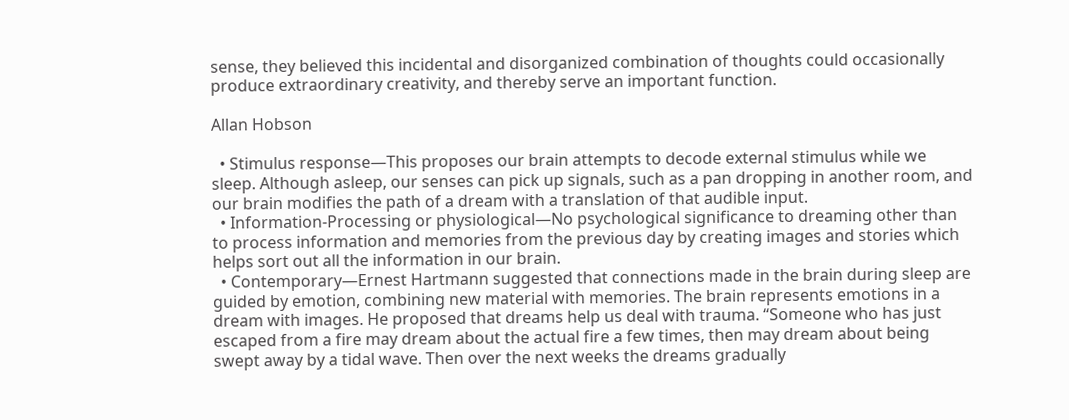sense, they believed this incidental and disorganized combination of thoughts could occasionally produce extraordinary creativity, and thereby serve an important function.

Allan Hobson

  • Stimulus response—This proposes our brain attempts to decode external stimulus while we sleep. Although asleep, our senses can pick up signals, such as a pan dropping in another room, and our brain modifies the path of a dream with a translation of that audible input.
  • Information-Processing or physiological—No psychological significance to dreaming other than to process information and memories from the previous day by creating images and stories which helps sort out all the information in our brain.
  • Contemporary—Ernest Hartmann suggested that connections made in the brain during sleep are guided by emotion, combining new material with memories. The brain represents emotions in a dream with images. He proposed that dreams help us deal with trauma. “Someone who has just escaped from a fire may dream about the actual fire a few times, then may dream about being swept away by a tidal wave. Then over the next weeks the dreams gradually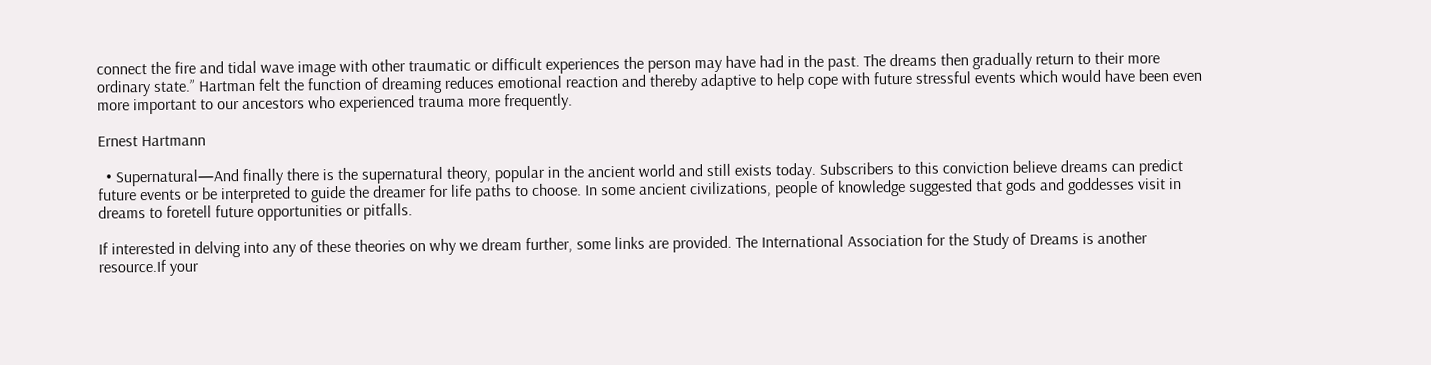connect the fire and tidal wave image with other traumatic or difficult experiences the person may have had in the past. The dreams then gradually return to their more ordinary state.” Hartman felt the function of dreaming reduces emotional reaction and thereby adaptive to help cope with future stressful events which would have been even more important to our ancestors who experienced trauma more frequently.

Ernest Hartmann

  • Supernatural—And finally there is the supernatural theory, popular in the ancient world and still exists today. Subscribers to this conviction believe dreams can predict future events or be interpreted to guide the dreamer for life paths to choose. In some ancient civilizations, people of knowledge suggested that gods and goddesses visit in dreams to foretell future opportunities or pitfalls.

If interested in delving into any of these theories on why we dream further, some links are provided. The International Association for the Study of Dreams is another resource.If your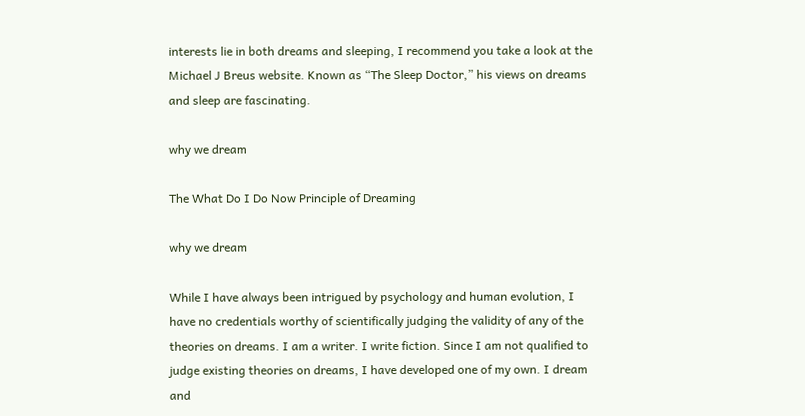interests lie in both dreams and sleeping, I recommend you take a look at the Michael J Breus website. Known as “The Sleep Doctor,” his views on dreams and sleep are fascinating.

why we dream

The What Do I Do Now Principle of Dreaming

why we dream

While I have always been intrigued by psychology and human evolution, I have no credentials worthy of scientifically judging the validity of any of the theories on dreams. I am a writer. I write fiction. Since I am not qualified to judge existing theories on dreams, I have developed one of my own. I dream and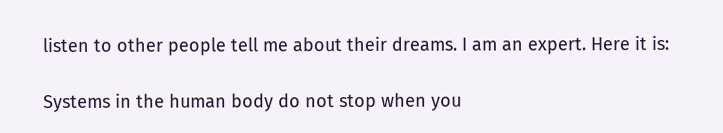listen to other people tell me about their dreams. I am an expert. Here it is:

Systems in the human body do not stop when you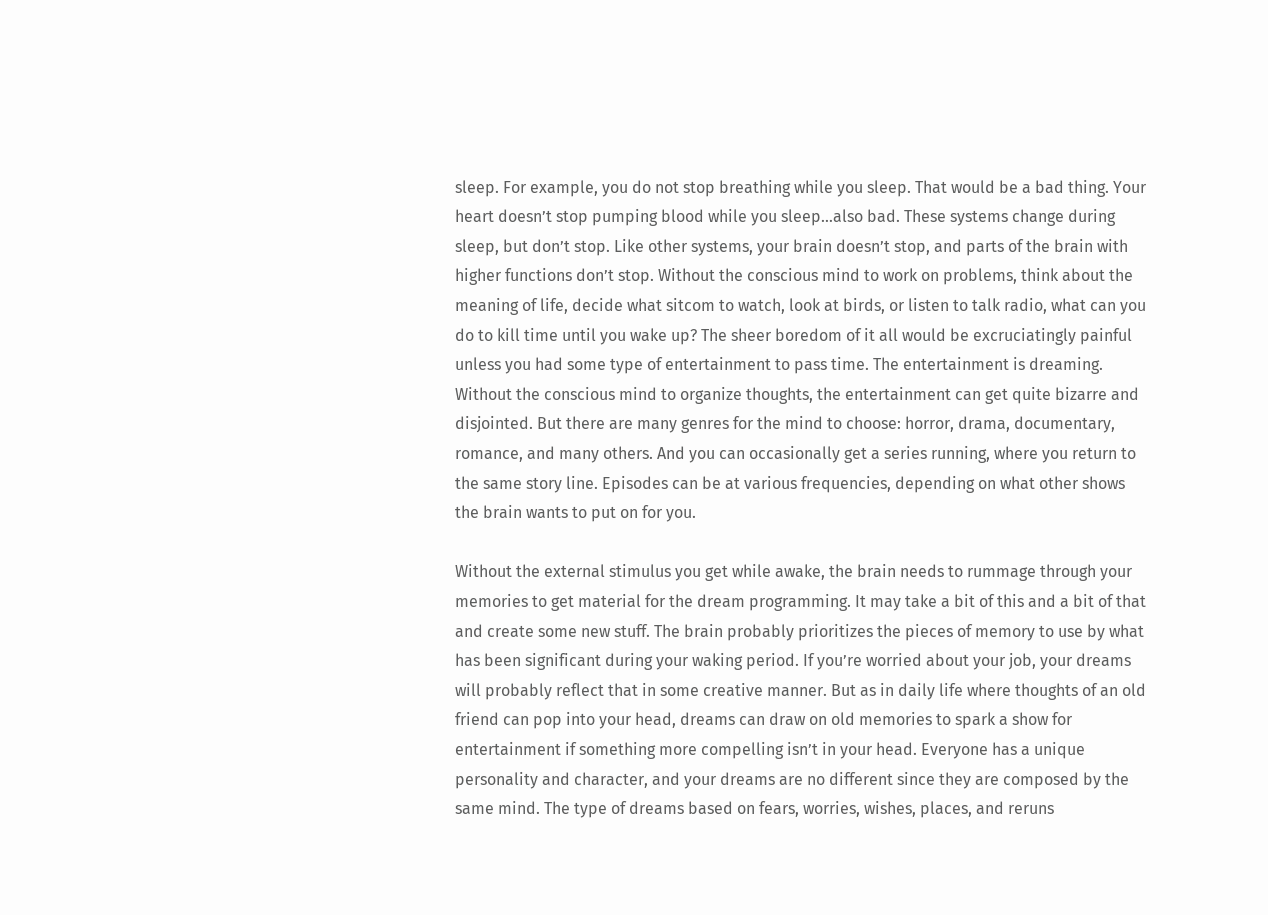sleep. For example, you do not stop breathing while you sleep. That would be a bad thing. Your heart doesn’t stop pumping blood while you sleep…also bad. These systems change during sleep, but don’t stop. Like other systems, your brain doesn’t stop, and parts of the brain with higher functions don’t stop. Without the conscious mind to work on problems, think about the meaning of life, decide what sitcom to watch, look at birds, or listen to talk radio, what can you do to kill time until you wake up? The sheer boredom of it all would be excruciatingly painful unless you had some type of entertainment to pass time. The entertainment is dreaming. Without the conscious mind to organize thoughts, the entertainment can get quite bizarre and disjointed. But there are many genres for the mind to choose: horror, drama, documentary, romance, and many others. And you can occasionally get a series running, where you return to the same story line. Episodes can be at various frequencies, depending on what other shows the brain wants to put on for you.

Without the external stimulus you get while awake, the brain needs to rummage through your memories to get material for the dream programming. It may take a bit of this and a bit of that and create some new stuff. The brain probably prioritizes the pieces of memory to use by what has been significant during your waking period. If you’re worried about your job, your dreams will probably reflect that in some creative manner. But as in daily life where thoughts of an old friend can pop into your head, dreams can draw on old memories to spark a show for entertainment if something more compelling isn’t in your head. Everyone has a unique personality and character, and your dreams are no different since they are composed by the same mind. The type of dreams based on fears, worries, wishes, places, and reruns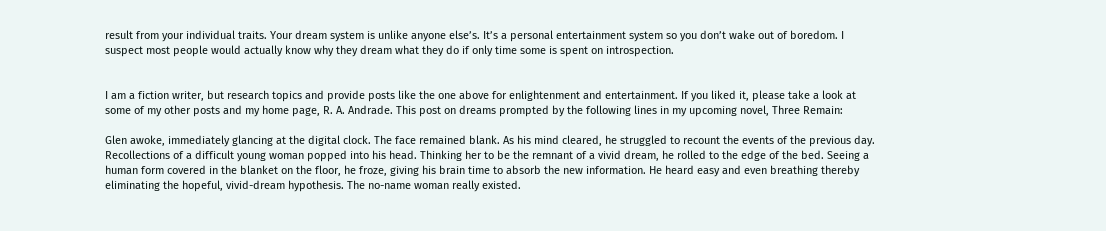result from your individual traits. Your dream system is unlike anyone else’s. It’s a personal entertainment system so you don’t wake out of boredom. I suspect most people would actually know why they dream what they do if only time some is spent on introspection.


I am a fiction writer, but research topics and provide posts like the one above for enlightenment and entertainment. If you liked it, please take a look at some of my other posts and my home page, R. A. Andrade. This post on dreams prompted by the following lines in my upcoming novel, Three Remain:

Glen awoke, immediately glancing at the digital clock. The face remained blank. As his mind cleared, he struggled to recount the events of the previous day. Recollections of a difficult young woman popped into his head. Thinking her to be the remnant of a vivid dream, he rolled to the edge of the bed. Seeing a human form covered in the blanket on the floor, he froze, giving his brain time to absorb the new information. He heard easy and even breathing thereby eliminating the hopeful, vivid-dream hypothesis. The no-name woman really existed.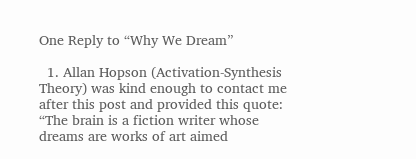One Reply to “Why We Dream”

  1. Allan Hopson (Activation-Synthesis Theory) was kind enough to contact me after this post and provided this quote: “The brain is a fiction writer whose dreams are works of art aimed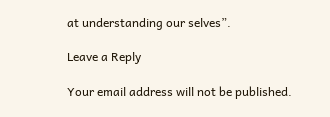at understanding our selves”.

Leave a Reply

Your email address will not be published.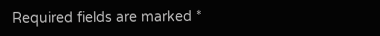Required fields are marked *